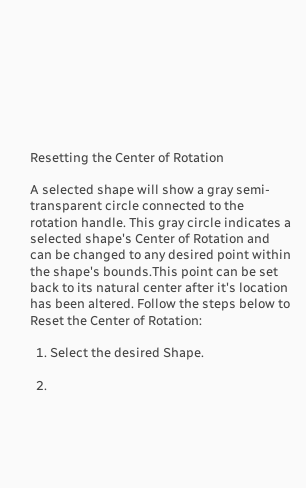Resetting the Center of Rotation

A selected shape will show a gray semi-transparent circle connected to the rotation handle. This gray circle indicates a selected shape's Center of Rotation and can be changed to any desired point within the shape's bounds.This point can be set back to its natural center after it's location has been altered. Follow the steps below to Reset the Center of Rotation:

  1. Select the desired Shape.

  2.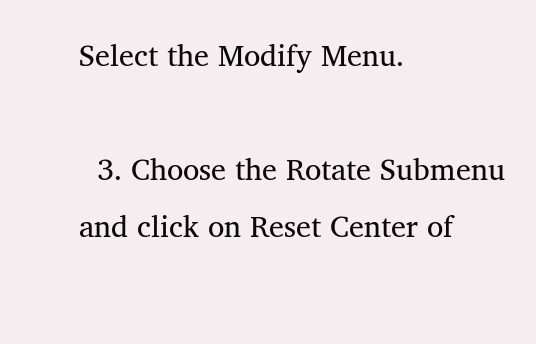Select the Modify Menu.

  3. Choose the Rotate Submenu and click on Reset Center of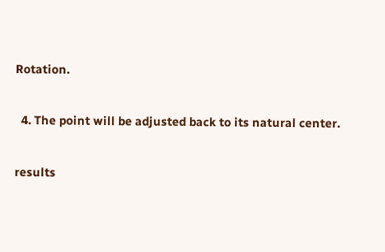Rotation.

  4. The point will be adjusted back to its natural center.

results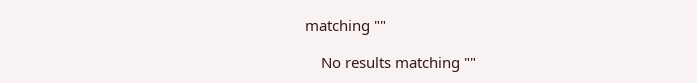matching ""

    No results matching ""